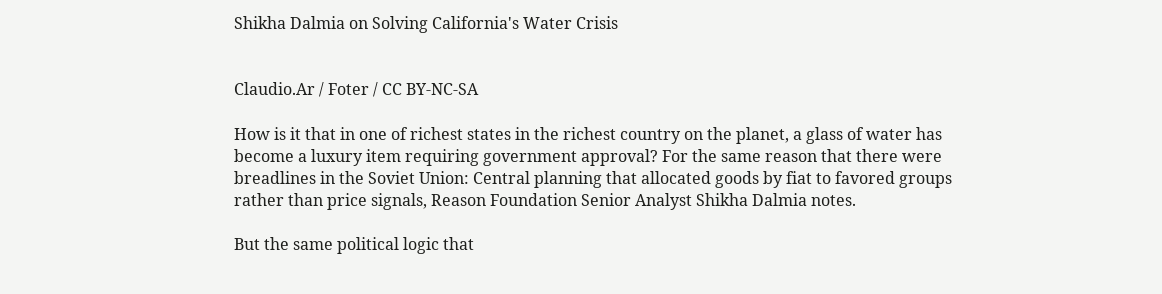Shikha Dalmia on Solving California's Water Crisis


Claudio.Ar / Foter / CC BY-NC-SA

How is it that in one of richest states in the richest country on the planet, a glass of water has become a luxury item requiring government approval? For the same reason that there were breadlines in the Soviet Union: Central planning that allocated goods by fiat to favored groups rather than price signals, Reason Foundation Senior Analyst Shikha Dalmia notes.

But the same political logic that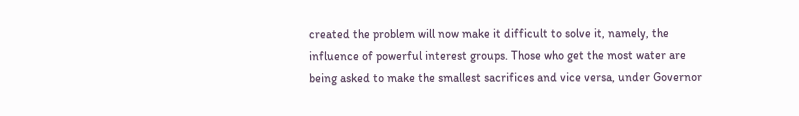created the problem will now make it difficult to solve it, namely, the influence of powerful interest groups. Those who get the most water are being asked to make the smallest sacrifices and vice versa, under Governor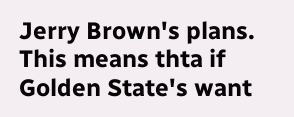Jerry Brown's plans. This means thta if Golden State's want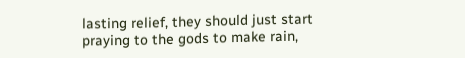lasting relief, they should just start praying to the gods to make rain,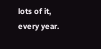lots of it, every year.